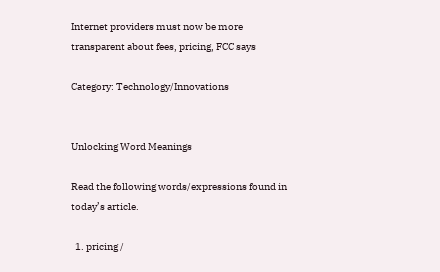Internet providers must now be more transparent about fees, pricing, FCC says

Category: Technology/Innovations


Unlocking Word Meanings

Read the following words/expressions found in today’s article.

  1. pricing /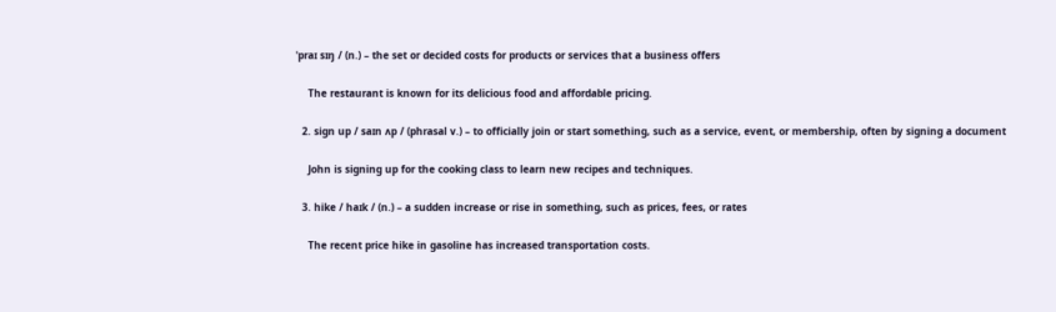ˈpraɪ sɪŋ / (n.) – the set or decided costs for products or services that a business offers

    The restaurant is known for its delicious food and affordable pricing.

  2. sign up / saɪn ʌp / (phrasal v.) – to officially join or start something, such as a service, event, or membership, often by signing a document

    John is signing up for the cooking class to learn new recipes and techniques.

  3. hike / haɪk / (n.) – a sudden increase or rise in something, such as prices, fees, or rates

    The recent price hike in gasoline has increased transportation costs.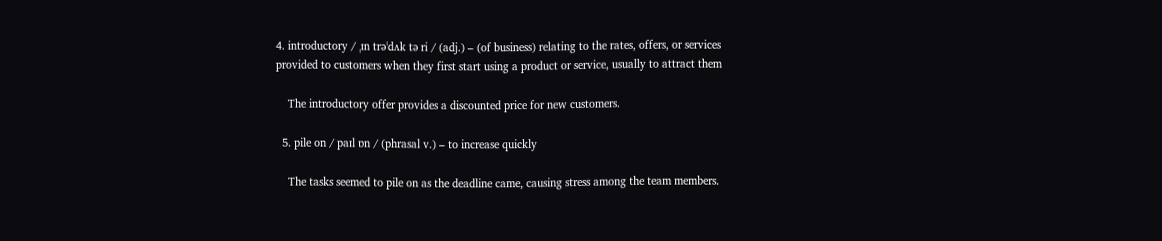4. introductory / ˌɪn trəˈdʌk tə ri / (adj.) – (of business) relating to the rates, offers, or services provided to customers when they first start using a product or service, usually to attract them

    The introductory offer provides a discounted price for new customers.

  5. pile on / paɪl ɒn / (phrasal v.) – to increase quickly

    The tasks seemed to pile on as the deadline came, causing stress among the team members.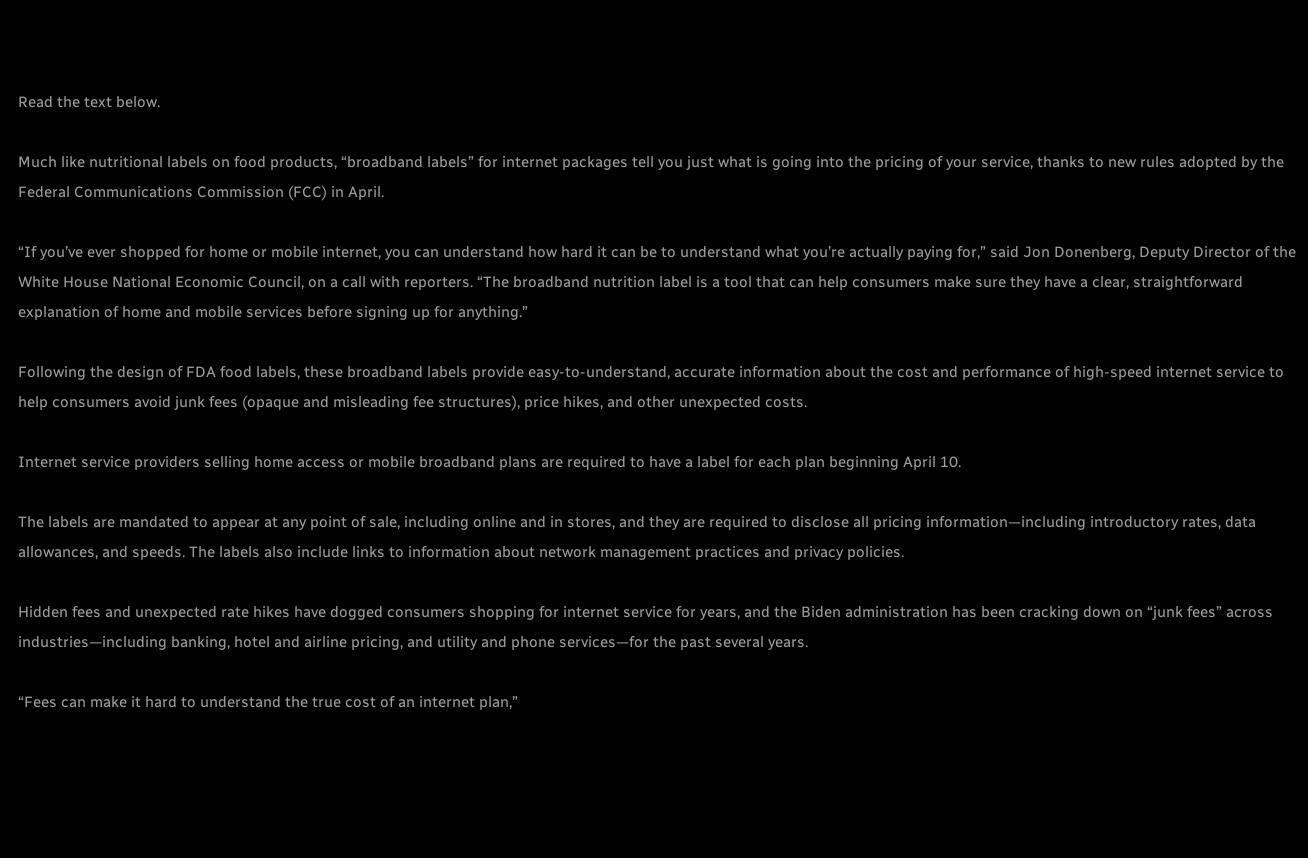Read the text below.

Much like nutritional labels on food products, “broadband labels” for internet packages tell you just what is going into the pricing of your service, thanks to new rules adopted by the Federal Communications Commission (FCC) in April.

“If you’ve ever shopped for home or mobile internet, you can understand how hard it can be to understand what you’re actually paying for,” said Jon Donenberg, Deputy Director of the White House National Economic Council, on a call with reporters. “The broadband nutrition label is a tool that can help consumers make sure they have a clear, straightforward explanation of home and mobile services before signing up for anything.”

Following the design of FDA food labels, these broadband labels provide easy-to-understand, accurate information about the cost and performance of high-speed internet service to help consumers avoid junk fees (opaque and misleading fee structures), price hikes, and other unexpected costs.

Internet service providers selling home access or mobile broadband plans are required to have a label for each plan beginning April 10.

The labels are mandated to appear at any point of sale, including online and in stores, and they are required to disclose all pricing information—including introductory rates, data allowances, and speeds. The labels also include links to information about network management practices and privacy policies.

Hidden fees and unexpected rate hikes have dogged consumers shopping for internet service for years, and the Biden administration has been cracking down on “junk fees” across industries—including banking, hotel and airline pricing, and utility and phone services—for the past several years.

“Fees can make it hard to understand the true cost of an internet plan,”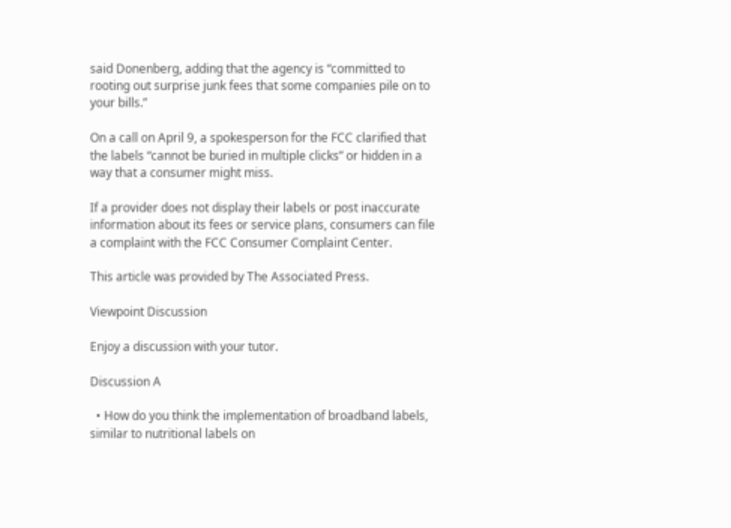said Donenberg, adding that the agency is “committed to rooting out surprise junk fees that some companies pile on to your bills.”

On a call on April 9, a spokesperson for the FCC clarified that the labels “cannot be buried in multiple clicks” or hidden in a way that a consumer might miss.

If a provider does not display their labels or post inaccurate information about its fees or service plans, consumers can file a complaint with the FCC Consumer Complaint Center.

This article was provided by The Associated Press.

Viewpoint Discussion

Enjoy a discussion with your tutor.

Discussion A

  • How do you think the implementation of broadband labels, similar to nutritional labels on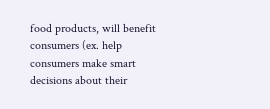food products, will benefit consumers (ex. help consumers make smart decisions about their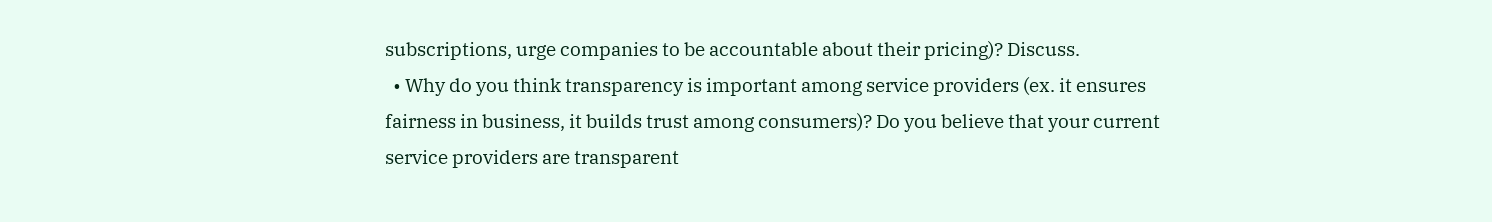subscriptions, urge companies to be accountable about their pricing)? Discuss.
  • Why do you think transparency is important among service providers (ex. it ensures fairness in business, it builds trust among consumers)? Do you believe that your current service providers are transparent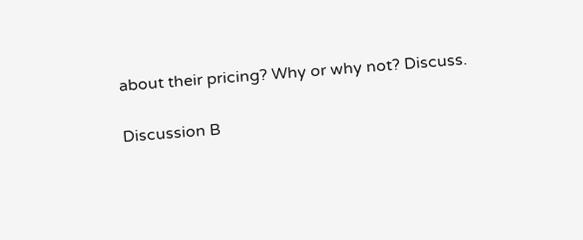about their pricing? Why or why not? Discuss.

Discussion B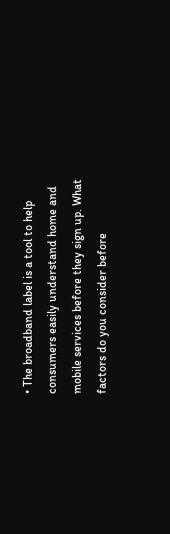• The broadband label is a tool to help consumers easily understand home and mobile services before they sign up. What factors do you consider before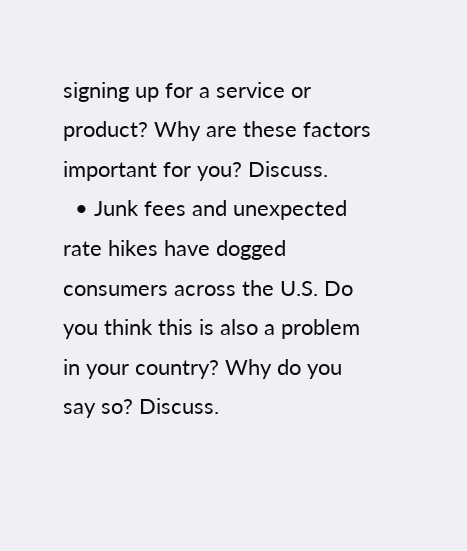signing up for a service or product? Why are these factors important for you? Discuss.
  • Junk fees and unexpected rate hikes have dogged consumers across the U.S. Do you think this is also a problem in your country? Why do you say so? Discuss.